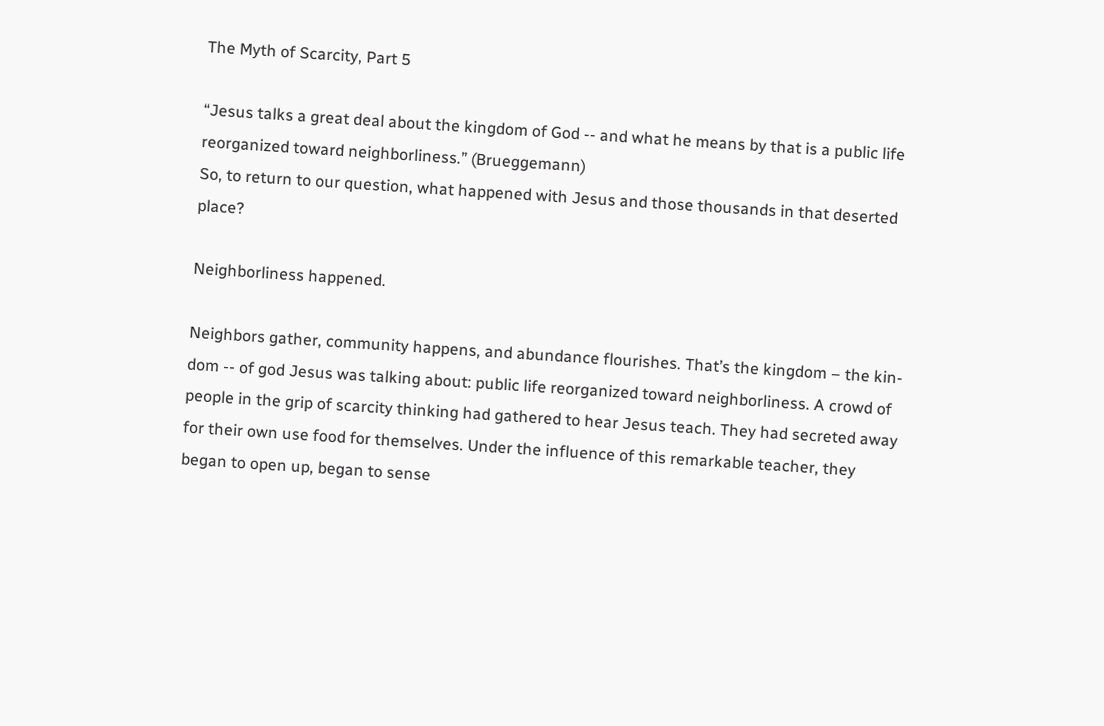The Myth of Scarcity, Part 5

“Jesus talks a great deal about the kingdom of God -- and what he means by that is a public life reorganized toward neighborliness.” (Brueggemann)
So, to return to our question, what happened with Jesus and those thousands in that deserted place?

Neighborliness happened.

Neighbors gather, community happens, and abundance flourishes. That’s the kingdom – the kin-dom -- of god Jesus was talking about: public life reorganized toward neighborliness. A crowd of people in the grip of scarcity thinking had gathered to hear Jesus teach. They had secreted away for their own use food for themselves. Under the influence of this remarkable teacher, they began to open up, began to sense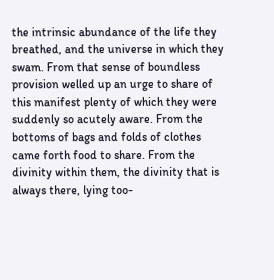the intrinsic abundance of the life they breathed, and the universe in which they swam. From that sense of boundless provision welled up an urge to share of this manifest plenty of which they were suddenly so acutely aware. From the bottoms of bags and folds of clothes came forth food to share. From the divinity within them, the divinity that is always there, lying too-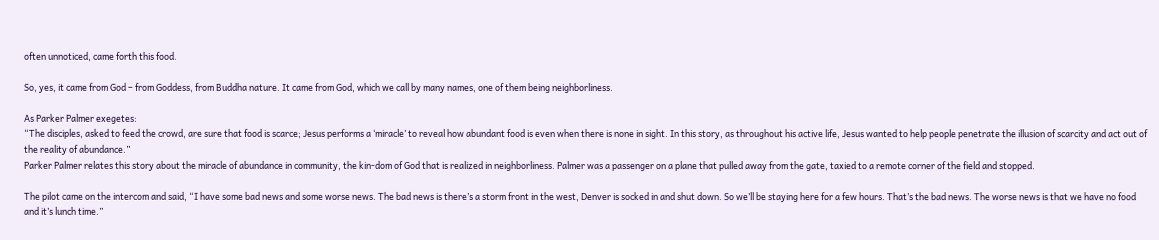often unnoticed, came forth this food.

So, yes, it came from God – from Goddess, from Buddha nature. It came from God, which we call by many names, one of them being neighborliness.

As Parker Palmer exegetes:
“The disciples, asked to feed the crowd, are sure that food is scarce; Jesus performs a ‘miracle’ to reveal how abundant food is even when there is none in sight. In this story, as throughout his active life, Jesus wanted to help people penetrate the illusion of scarcity and act out of the reality of abundance.”
Parker Palmer relates this story about the miracle of abundance in community, the kin-dom of God that is realized in neighborliness. Palmer was a passenger on a plane that pulled away from the gate, taxied to a remote corner of the field and stopped.

The pilot came on the intercom and said, “I have some bad news and some worse news. The bad news is there’s a storm front in the west, Denver is socked in and shut down. So we’ll be staying here for a few hours. That’s the bad news. The worse news is that we have no food and it’s lunch time.”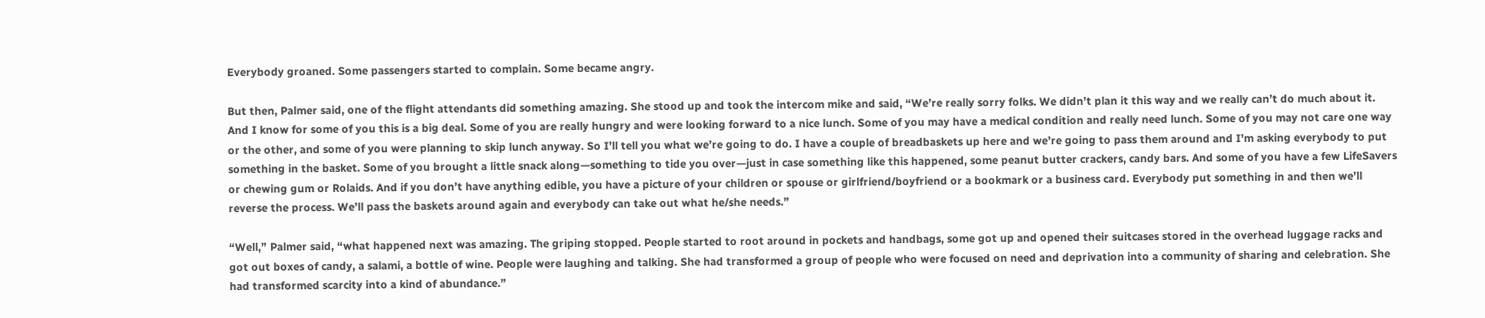Everybody groaned. Some passengers started to complain. Some became angry.

But then, Palmer said, one of the flight attendants did something amazing. She stood up and took the intercom mike and said, “We’re really sorry folks. We didn’t plan it this way and we really can’t do much about it. And I know for some of you this is a big deal. Some of you are really hungry and were looking forward to a nice lunch. Some of you may have a medical condition and really need lunch. Some of you may not care one way or the other, and some of you were planning to skip lunch anyway. So I’ll tell you what we’re going to do. I have a couple of breadbaskets up here and we’re going to pass them around and I’m asking everybody to put something in the basket. Some of you brought a little snack along—something to tide you over—just in case something like this happened, some peanut butter crackers, candy bars. And some of you have a few LifeSavers or chewing gum or Rolaids. And if you don’t have anything edible, you have a picture of your children or spouse or girlfriend/boyfriend or a bookmark or a business card. Everybody put something in and then we’ll reverse the process. We’ll pass the baskets around again and everybody can take out what he/she needs.”

“Well,” Palmer said, “what happened next was amazing. The griping stopped. People started to root around in pockets and handbags, some got up and opened their suitcases stored in the overhead luggage racks and got out boxes of candy, a salami, a bottle of wine. People were laughing and talking. She had transformed a group of people who were focused on need and deprivation into a community of sharing and celebration. She had transformed scarcity into a kind of abundance.”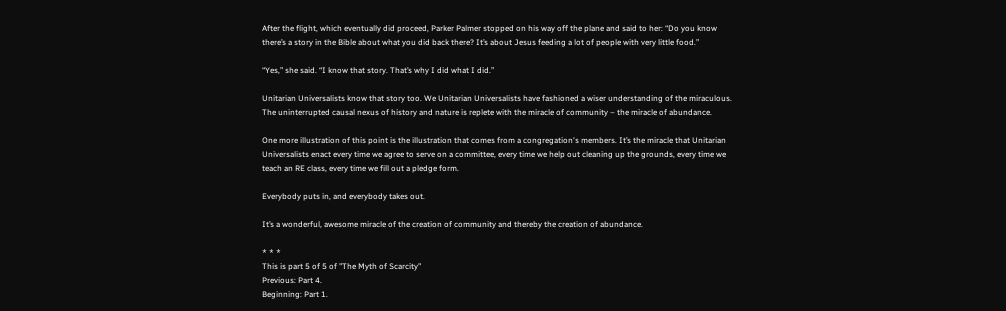After the flight, which eventually did proceed, Parker Palmer stopped on his way off the plane and said to her: “Do you know there’s a story in the Bible about what you did back there? It’s about Jesus feeding a lot of people with very little food.”

“Yes,” she said. “I know that story. That’s why I did what I did.”

Unitarian Universalists know that story too. We Unitarian Universalists have fashioned a wiser understanding of the miraculous. The uninterrupted causal nexus of history and nature is replete with the miracle of community – the miracle of abundance.

One more illustration of this point is the illustration that comes from a congregation's members. It’s the miracle that Unitarian Universalists enact every time we agree to serve on a committee, every time we help out cleaning up the grounds, every time we teach an RE class, every time we fill out a pledge form.

Everybody puts in, and everybody takes out.

It’s a wonderful, awesome miracle of the creation of community and thereby the creation of abundance.

* * *
This is part 5 of 5 of "The Myth of Scarcity"
Previous: Part 4.
Beginning: Part 1.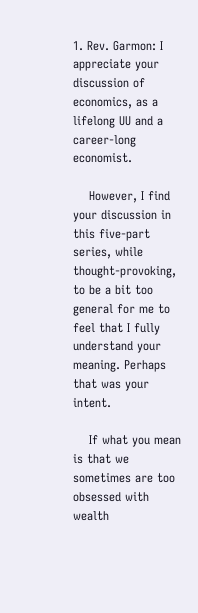1. Rev. Garmon: I appreciate your discussion of economics, as a lifelong UU and a career-long economist.

    However, I find your discussion in this five-part series, while thought-provoking, to be a bit too general for me to feel that I fully understand your meaning. Perhaps that was your intent.

    If what you mean is that we sometimes are too obsessed with wealth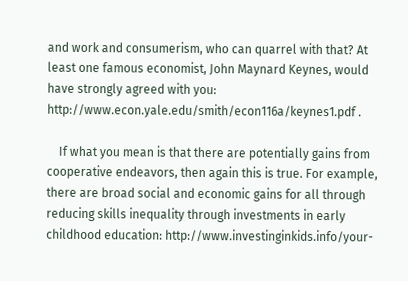and work and consumerism, who can quarrel with that? At least one famous economist, John Maynard Keynes, would have strongly agreed with you: http://www.econ.yale.edu/smith/econ116a/keynes1.pdf .

    If what you mean is that there are potentially gains from cooperative endeavors, then again this is true. For example, there are broad social and economic gains for all through reducing skills inequality through investments in early childhood education: http://www.investinginkids.info/your-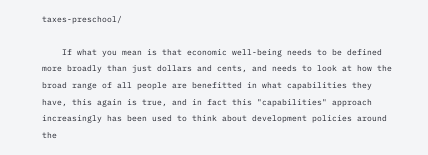taxes-preschool/

    If what you mean is that economic well-being needs to be defined more broadly than just dollars and cents, and needs to look at how the broad range of all people are benefitted in what capabilities they have, this again is true, and in fact this "capabilities" approach increasingly has been used to think about development policies around the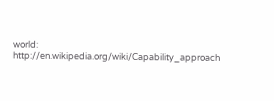world: http://en.wikipedia.org/wiki/Capability_approach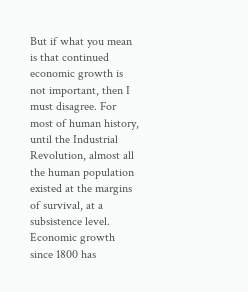But if what you mean is that continued economic growth is not important, then I must disagree. For most of human history, until the Industrial Revolution, almost all the human population existed at the margins of survival, at a subsistence level. Economic growth since 1800 has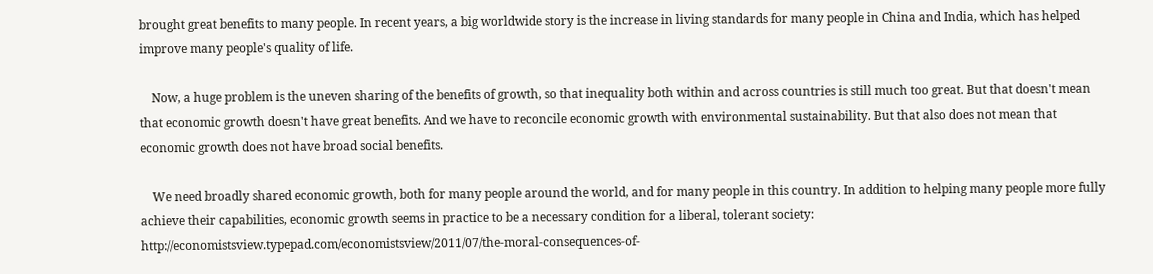brought great benefits to many people. In recent years, a big worldwide story is the increase in living standards for many people in China and India, which has helped improve many people's quality of life.

    Now, a huge problem is the uneven sharing of the benefits of growth, so that inequality both within and across countries is still much too great. But that doesn't mean that economic growth doesn't have great benefits. And we have to reconcile economic growth with environmental sustainability. But that also does not mean that economic growth does not have broad social benefits.

    We need broadly shared economic growth, both for many people around the world, and for many people in this country. In addition to helping many people more fully achieve their capabilities, economic growth seems in practice to be a necessary condition for a liberal, tolerant society: http://economistsview.typepad.com/economistsview/2011/07/the-moral-consequences-of-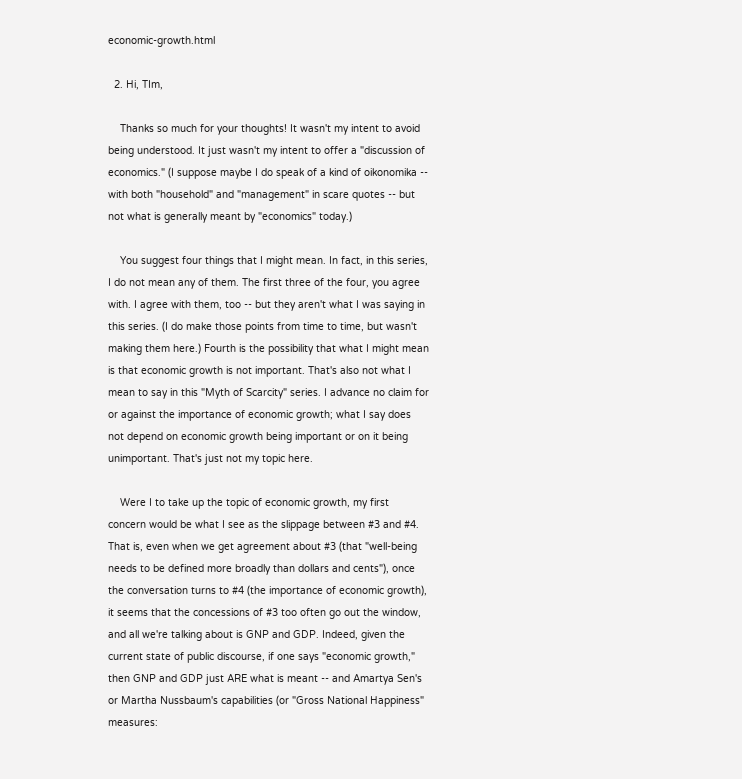economic-growth.html

  2. Hi, TIm,

    Thanks so much for your thoughts! It wasn't my intent to avoid being understood. It just wasn't my intent to offer a "discussion of economics." (I suppose maybe I do speak of a kind of oikonomika -- with both "household" and "management" in scare quotes -- but not what is generally meant by "economics" today.)

    You suggest four things that I might mean. In fact, in this series, I do not mean any of them. The first three of the four, you agree with. I agree with them, too -- but they aren't what I was saying in this series. (I do make those points from time to time, but wasn't making them here.) Fourth is the possibility that what I might mean is that economic growth is not important. That's also not what I mean to say in this "Myth of Scarcity" series. I advance no claim for or against the importance of economic growth; what I say does not depend on economic growth being important or on it being unimportant. That's just not my topic here.

    Were I to take up the topic of economic growth, my first concern would be what I see as the slippage between #3 and #4. That is, even when we get agreement about #3 (that "well-being needs to be defined more broadly than dollars and cents"), once the conversation turns to #4 (the importance of economic growth), it seems that the concessions of #3 too often go out the window, and all we're talking about is GNP and GDP. Indeed, given the current state of public discourse, if one says "economic growth," then GNP and GDP just ARE what is meant -- and Amartya Sen's or Martha Nussbaum's capabilities (or "Gross National Happiness" measures: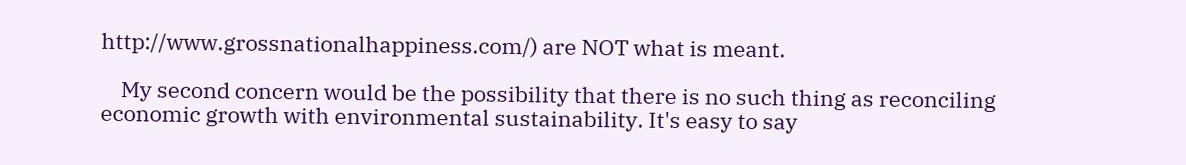http://www.grossnationalhappiness.com/) are NOT what is meant.

    My second concern would be the possibility that there is no such thing as reconciling economic growth with environmental sustainability. It's easy to say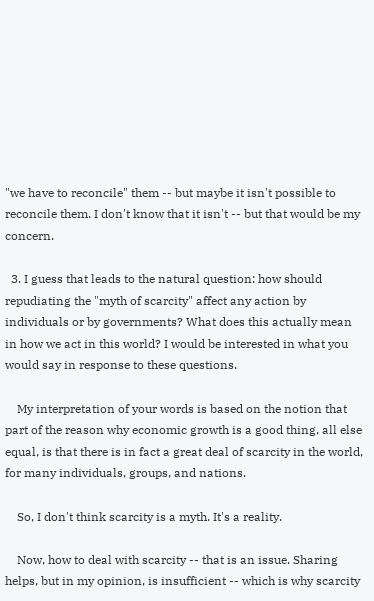"we have to reconcile" them -- but maybe it isn't possible to reconcile them. I don't know that it isn't -- but that would be my concern.

  3. I guess that leads to the natural question: how should repudiating the "myth of scarcity" affect any action by individuals or by governments? What does this actually mean in how we act in this world? I would be interested in what you would say in response to these questions.

    My interpretation of your words is based on the notion that part of the reason why economic growth is a good thing, all else equal, is that there is in fact a great deal of scarcity in the world, for many individuals, groups, and nations.

    So, I don't think scarcity is a myth. It's a reality.

    Now, how to deal with scarcity -- that is an issue. Sharing helps, but in my opinion, is insufficient -- which is why scarcity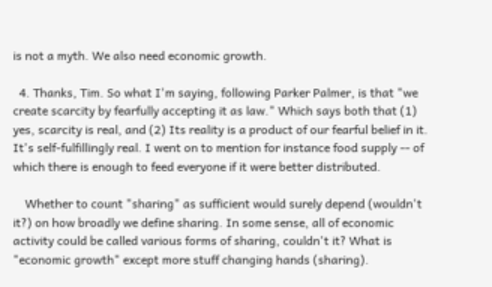is not a myth. We also need economic growth.

  4. Thanks, Tim. So what I'm saying, following Parker Palmer, is that "we create scarcity by fearfully accepting it as law." Which says both that (1) yes, scarcity is real, and (2) Its reality is a product of our fearful belief in it. It's self-fulfillingly real. I went on to mention for instance food supply -- of which there is enough to feed everyone if it were better distributed.

    Whether to count "sharing" as sufficient would surely depend (wouldn't it?) on how broadly we define sharing. In some sense, all of economic activity could be called various forms of sharing, couldn't it? What is "economic growth" except more stuff changing hands (sharing).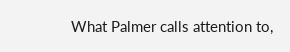What Palmer calls attention to,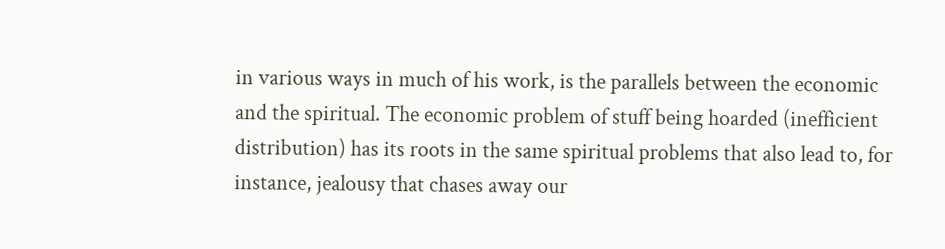in various ways in much of his work, is the parallels between the economic and the spiritual. The economic problem of stuff being hoarded (inefficient distribution) has its roots in the same spiritual problems that also lead to, for instance, jealousy that chases away our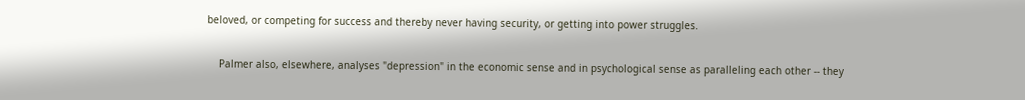beloved, or competing for success and thereby never having security, or getting into power struggles.

    Palmer also, elsewhere, analyses "depression" in the economic sense and in psychological sense as paralleling each other -- they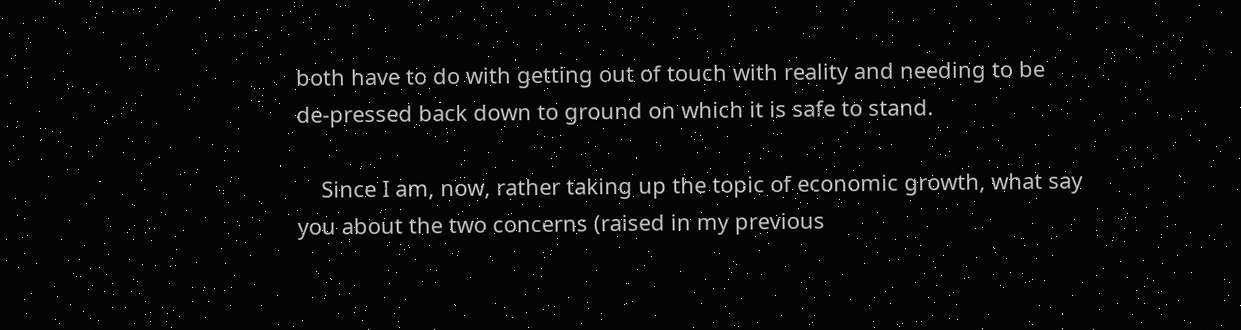both have to do with getting out of touch with reality and needing to be de-pressed back down to ground on which it is safe to stand.

    Since I am, now, rather taking up the topic of economic growth, what say you about the two concerns (raised in my previous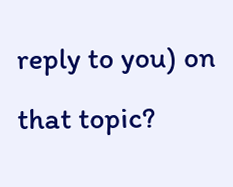reply to you) on that topic?